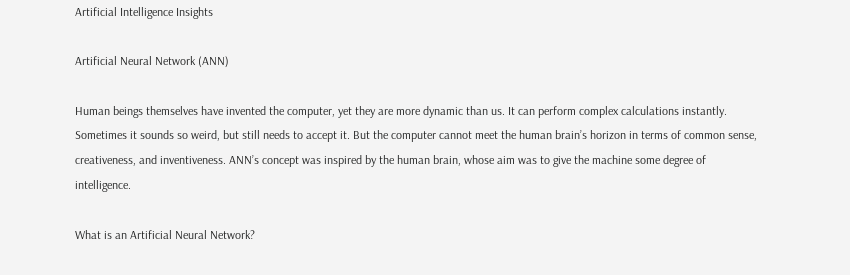Artificial Intelligence Insights

Artificial Neural Network (ANN)

Human beings themselves have invented the computer, yet they are more dynamic than us. It can perform complex calculations instantly. Sometimes it sounds so weird, but still needs to accept it. But the computer cannot meet the human brain’s horizon in terms of common sense, creativeness, and inventiveness. ANN’s concept was inspired by the human brain, whose aim was to give the machine some degree of intelligence.

What is an Artificial Neural Network?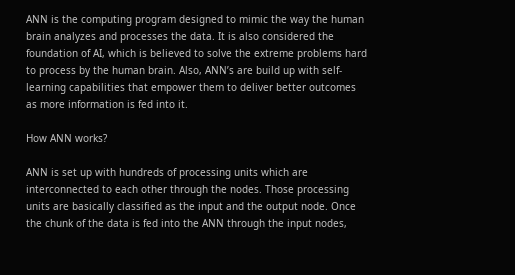ANN is the computing program designed to mimic the way the human brain analyzes and processes the data. It is also considered the foundation of AI, which is believed to solve the extreme problems hard to process by the human brain. Also, ANN’s are build up with self-learning capabilities that empower them to deliver better outcomes as more information is fed into it.

How ANN works?

ANN is set up with hundreds of processing units which are interconnected to each other through the nodes. Those processing units are basically classified as the input and the output node. Once the chunk of the data is fed into the ANN through the input nodes,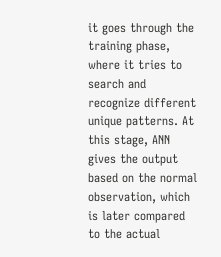it goes through the training phase, where it tries to search and recognize different unique patterns. At this stage, ANN gives the output based on the normal observation, which is later compared to the actual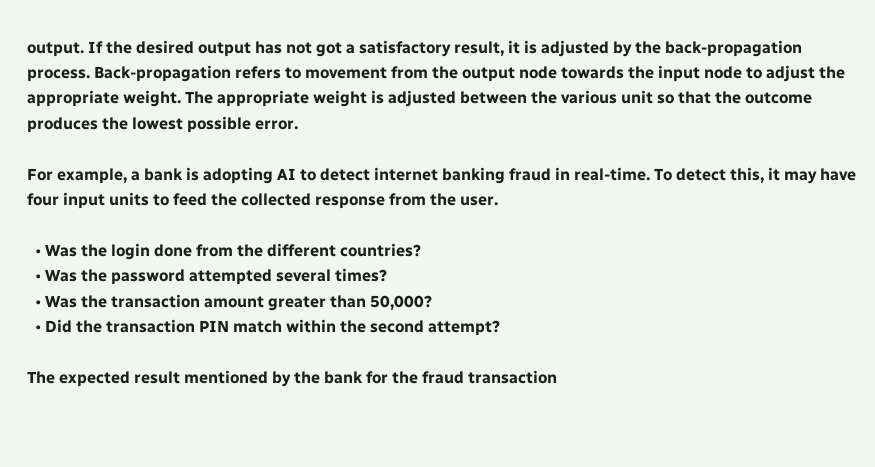output. If the desired output has not got a satisfactory result, it is adjusted by the back-propagation process. Back-propagation refers to movement from the output node towards the input node to adjust the appropriate weight. The appropriate weight is adjusted between the various unit so that the outcome produces the lowest possible error.

For example, a bank is adopting AI to detect internet banking fraud in real-time. To detect this, it may have four input units to feed the collected response from the user.

  • Was the login done from the different countries?
  • Was the password attempted several times?
  • Was the transaction amount greater than 50,000?
  • Did the transaction PIN match within the second attempt?

The expected result mentioned by the bank for the fraud transaction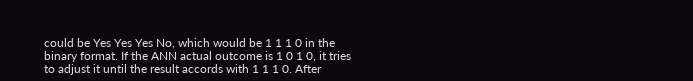could be Yes Yes Yes No, which would be 1 1 1 0 in the binary format. If the ANN actual outcome is 1 0 1 0, it tries to adjust it until the result accords with 1 1 1 0. After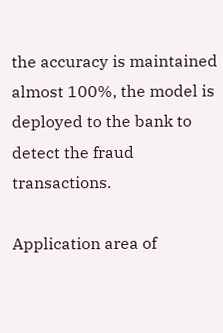the accuracy is maintained almost 100%, the model is deployed to the bank to detect the fraud transactions.

Application area of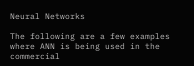Neural Networks

The following are a few examples where ANN is being used in the commercial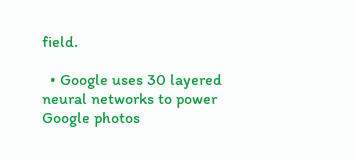field.

  • Google uses 30 layered neural networks to power Google photos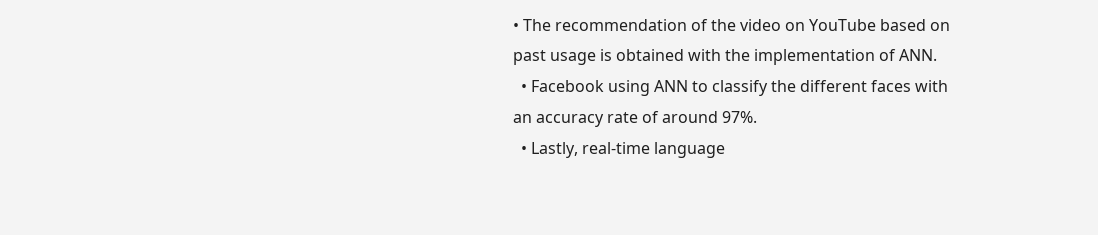• The recommendation of the video on YouTube based on past usage is obtained with the implementation of ANN.
  • Facebook using ANN to classify the different faces with an accuracy rate of around 97%.
  • Lastly, real-time language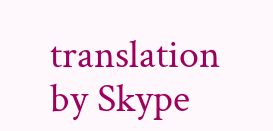translation by Skype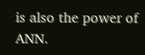is also the power of ANN.